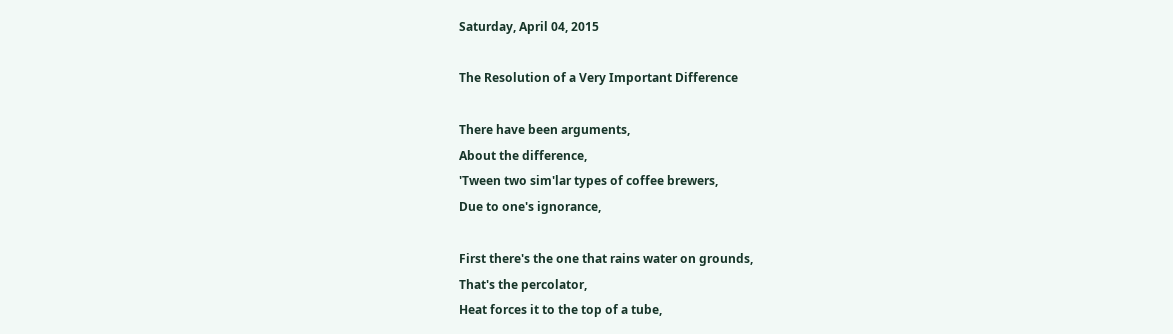Saturday, April 04, 2015

The Resolution of a Very Important Difference

There have been arguments,
About the difference,
'Tween two sim'lar types of coffee brewers,
Due to one's ignorance,

First there's the one that rains water on grounds,
That's the percolator,
Heat forces it to the top of a tube,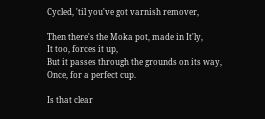Cycled, 'til you've got varnish remover,

Then there's the Moka pot, made in It'ly,
It too, forces it up,
But it passes through the grounds on its way,
Once, for a perfect cup.

Is that clear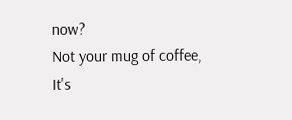now?
Not your mug of coffee,
It's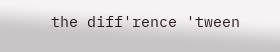the diff'rence 'tween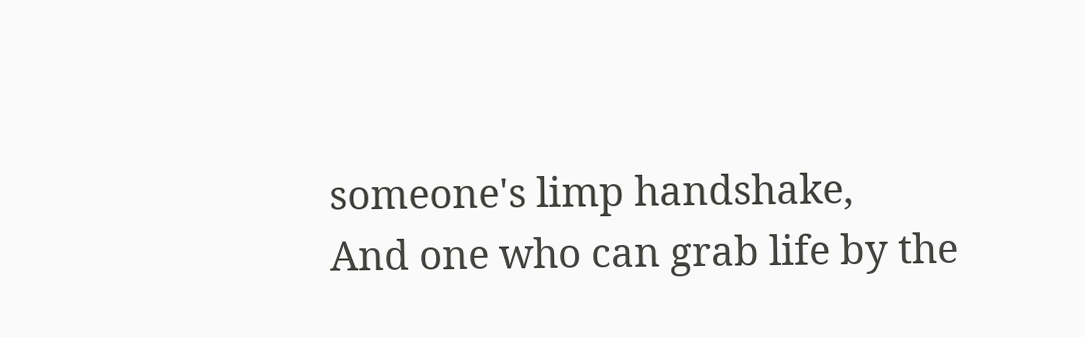someone's limp handshake,
And one who can grab life by the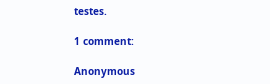testes.

1 comment:

Anonymous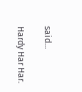said...

Hardy Har Har.